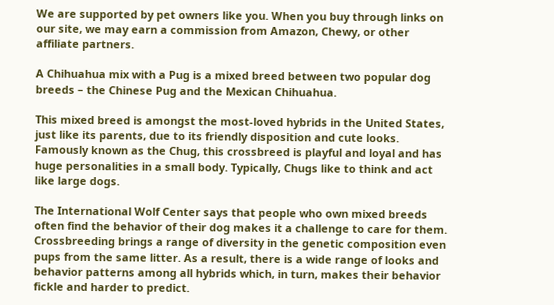We are supported by pet owners like you. When you buy through links on our site, we may earn a commission from Amazon, Chewy, or other affiliate partners.

A Chihuahua mix with a Pug is a mixed breed between two popular dog breeds – the Chinese Pug and the Mexican Chihuahua.

This mixed breed is amongst the most-loved hybrids in the United States, just like its parents, due to its friendly disposition and cute looks. Famously known as the Chug, this crossbreed is playful and loyal and has huge personalities in a small body. Typically, Chugs like to think and act like large dogs.

The International Wolf Center says that people who own mixed breeds often find the behavior of their dog makes it a challenge to care for them. Crossbreeding brings a range of diversity in the genetic composition even pups from the same litter. As a result, there is a wide range of looks and behavior patterns among all hybrids which, in turn, makes their behavior fickle and harder to predict.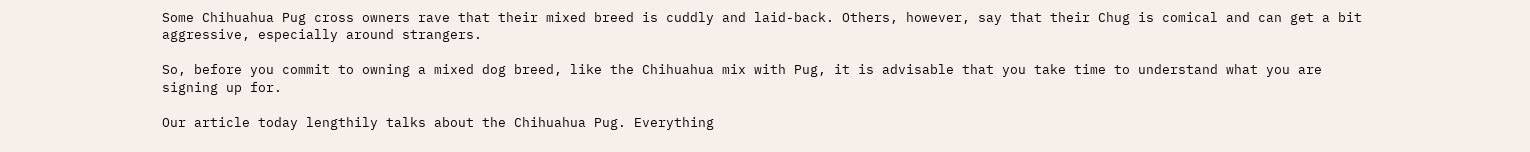Some Chihuahua Pug cross owners rave that their mixed breed is cuddly and laid-back. Others, however, say that their Chug is comical and can get a bit aggressive, especially around strangers.

So, before you commit to owning a mixed dog breed, like the Chihuahua mix with Pug, it is advisable that you take time to understand what you are signing up for.

Our article today lengthily talks about the Chihuahua Pug. Everything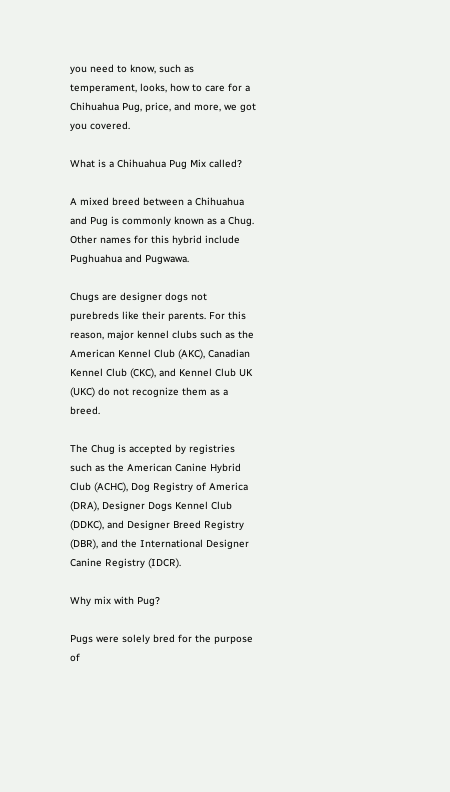you need to know, such as temperament, looks, how to care for a Chihuahua Pug, price, and more, we got you covered.

What is a Chihuahua Pug Mix called?

A mixed breed between a Chihuahua and Pug is commonly known as a Chug. Other names for this hybrid include Pughuahua and Pugwawa.

Chugs are designer dogs not purebreds like their parents. For this reason, major kennel clubs such as the American Kennel Club (AKC), Canadian Kennel Club (CKC), and Kennel Club UK (UKC) do not recognize them as a breed.

The Chug is accepted by registries such as the American Canine Hybrid Club (ACHC), Dog Registry of America (DRA), Designer Dogs Kennel Club (DDKC), and Designer Breed Registry (DBR), and the International Designer Canine Registry (IDCR).

Why mix with Pug?

Pugs were solely bred for the purpose of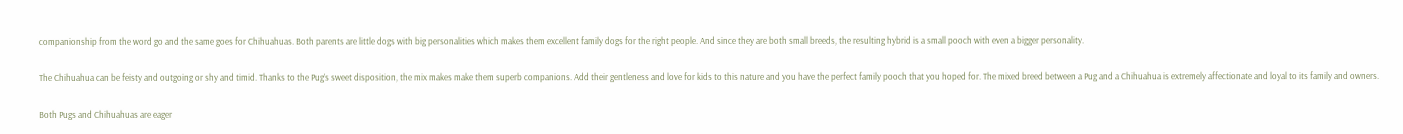companionship from the word go and the same goes for Chihuahuas. Both parents are little dogs with big personalities which makes them excellent family dogs for the right people. And since they are both small breeds, the resulting hybrid is a small pooch with even a bigger personality.

The Chihuahua can be feisty and outgoing or shy and timid. Thanks to the Pug’s sweet disposition, the mix makes make them superb companions. Add their gentleness and love for kids to this nature and you have the perfect family pooch that you hoped for. The mixed breed between a Pug and a Chihuahua is extremely affectionate and loyal to its family and owners.

Both Pugs and Chihuahuas are eager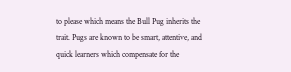to please which means the Bull Pug inherits the trait. Pugs are known to be smart, attentive, and quick learners which compensate for the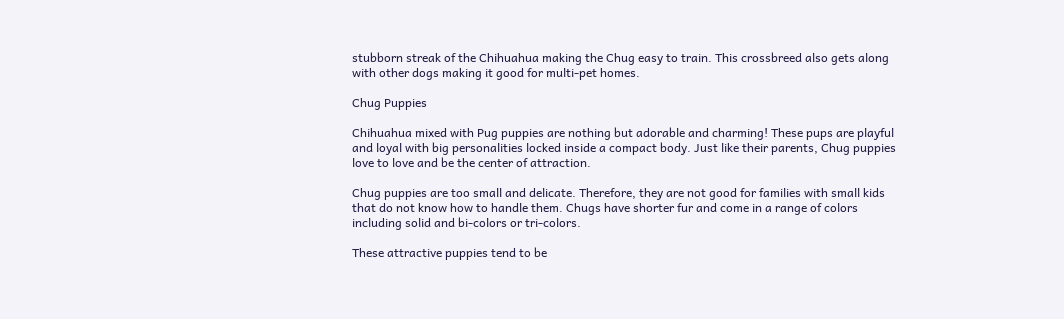stubborn streak of the Chihuahua making the Chug easy to train. This crossbreed also gets along with other dogs making it good for multi-pet homes.

Chug Puppies

Chihuahua mixed with Pug puppies are nothing but adorable and charming! These pups are playful and loyal with big personalities locked inside a compact body. Just like their parents, Chug puppies love to love and be the center of attraction.

Chug puppies are too small and delicate. Therefore, they are not good for families with small kids that do not know how to handle them. Chugs have shorter fur and come in a range of colors including solid and bi-colors or tri-colors.

These attractive puppies tend to be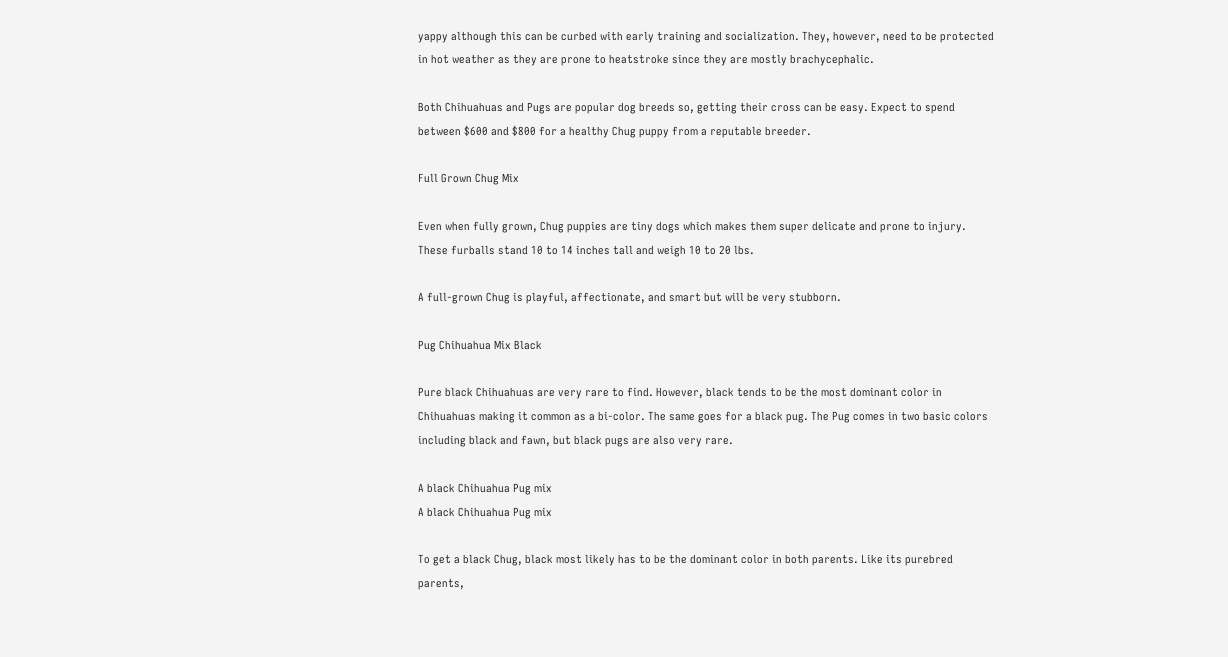yappy although this can be curbed with early training and socialization. They, however, need to be protected in hot weather as they are prone to heatstroke since they are mostly brachycephalic.

Both Chihuahuas and Pugs are popular dog breeds so, getting their cross can be easy. Expect to spend between $600 and $800 for a healthy Chug puppy from a reputable breeder.

Full Grown Chug Mix

Even when fully grown, Chug puppies are tiny dogs which makes them super delicate and prone to injury. These furballs stand 10 to 14 inches tall and weigh 10 to 20 lbs.

A full-grown Chug is playful, affectionate, and smart but will be very stubborn.

Pug Chihuahua Mix Black

Pure black Chihuahuas are very rare to find. However, black tends to be the most dominant color in Chihuahuas making it common as a bi-color. The same goes for a black pug. The Pug comes in two basic colors including black and fawn, but black pugs are also very rare.

A black Chihuahua Pug mix
A black Chihuahua Pug mix

To get a black Chug, black most likely has to be the dominant color in both parents. Like its purebred parents,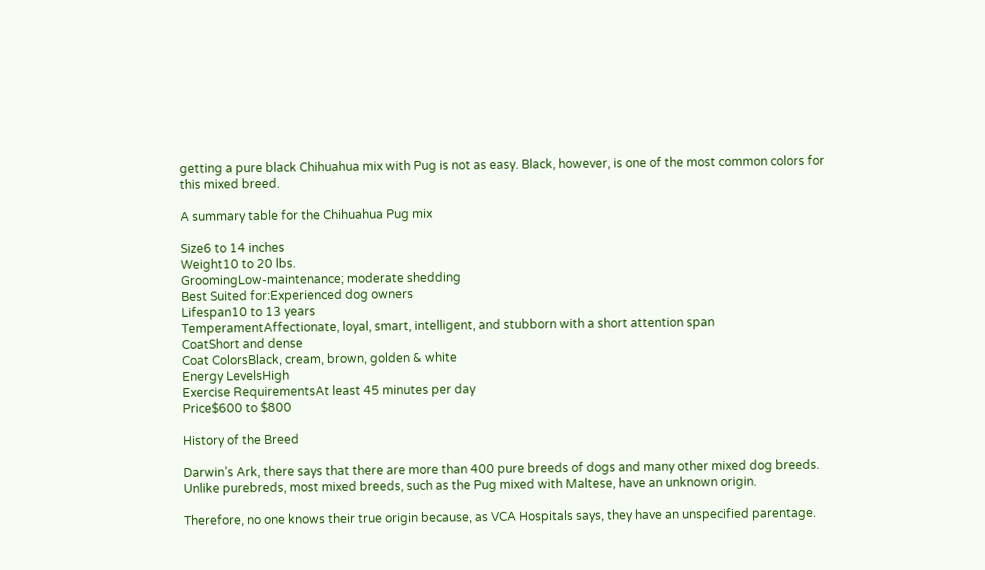getting a pure black Chihuahua mix with Pug is not as easy. Black, however, is one of the most common colors for this mixed breed.

A summary table for the Chihuahua Pug mix

Size6 to 14 inches
Weight10 to 20 lbs.
GroomingLow-maintenance; moderate shedding
Best Suited for:Experienced dog owners
Lifespan10 to 13 years
TemperamentAffectionate, loyal, smart, intelligent, and stubborn with a short attention span
CoatShort and dense
Coat ColorsBlack, cream, brown, golden & white
Energy LevelsHigh
Exercise RequirementsAt least 45 minutes per day
Price$600 to $800

History of the Breed

Darwin’s Ark, there says that there are more than 400 pure breeds of dogs and many other mixed dog breeds. Unlike purebreds, most mixed breeds, such as the Pug mixed with Maltese, have an unknown origin.

Therefore, no one knows their true origin because, as VCA Hospitals says, they have an unspecified parentage.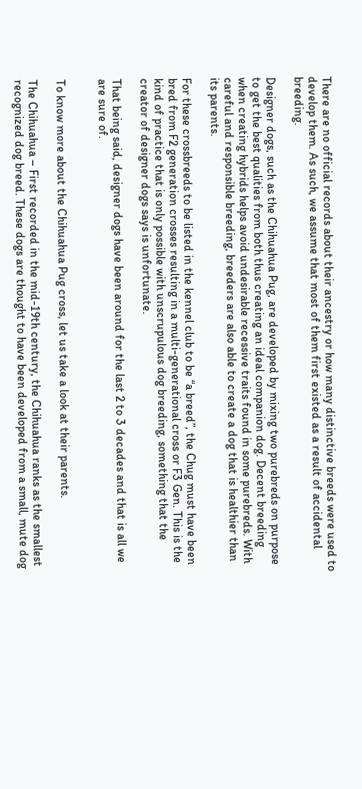There are no official records about their ancestry or how many distinctive breeds were used to develop them. As such, we assume that most of them first existed as a result of accidental breeding.

Designer dogs, such as the Chihuahua Pug, are developed by mixing two purebreds on purpose to get the best qualities from both thus creating an ideal companion dog. Decent breeding when creating hybrids helps avoid undesirable recessive traits found in some purebreds. With careful and responsible breeding, breeders are also able to create a dog that is healthier than its parents.

For these crossbreeds to be listed in the kennel club to be “a breed”, the Chug must have been bred from F2 generation crosses resulting in a multi-generational cross or F3 Gen. This is the kind of practice that is only possible with unscrupulous dog breeding, something that the creator of designer dogs says is unfortunate.

That being said, designer dogs have been around for the last 2 to 3 decades and that is all we are sure of.


To know more about the Chihuahua Pug cross, let us take a look at their parents.

The Chihuahua – First recorded in the mid-19th century, the Chihuahua ranks as the smallest recognized dog breed. These dogs are thought to have been developed from a small, mute dog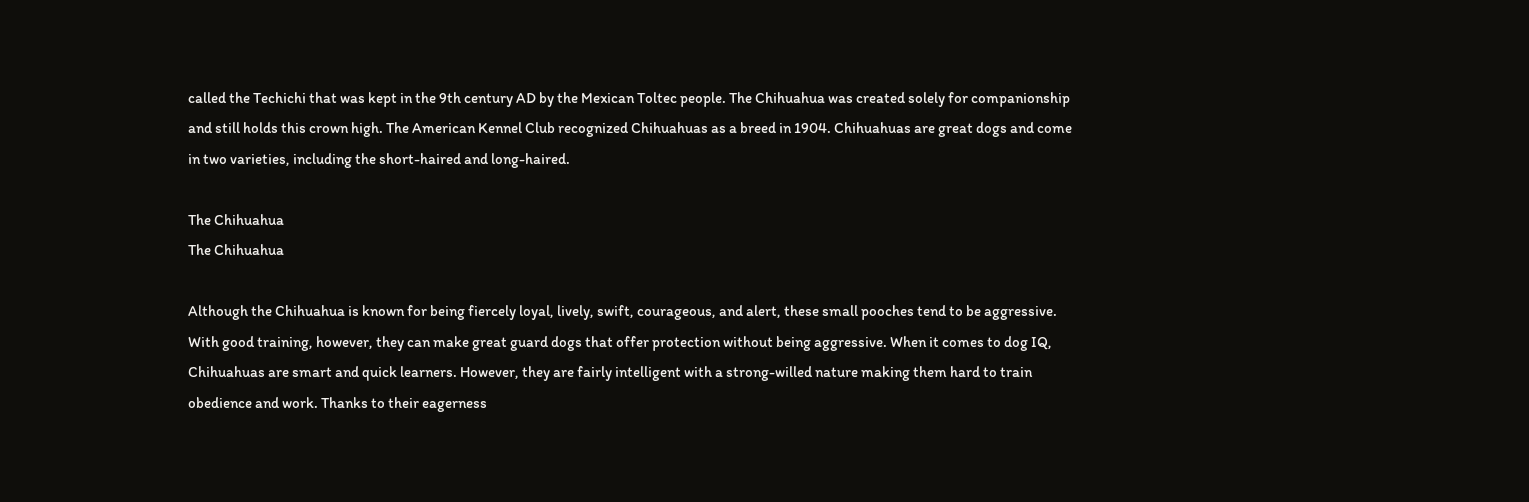called the Techichi that was kept in the 9th century AD by the Mexican Toltec people. The Chihuahua was created solely for companionship and still holds this crown high. The American Kennel Club recognized Chihuahuas as a breed in 1904. Chihuahuas are great dogs and come in two varieties, including the short-haired and long-haired.

The Chihuahua
The Chihuahua

Although the Chihuahua is known for being fiercely loyal, lively, swift, courageous, and alert, these small pooches tend to be aggressive. With good training, however, they can make great guard dogs that offer protection without being aggressive. When it comes to dog IQ, Chihuahuas are smart and quick learners. However, they are fairly intelligent with a strong-willed nature making them hard to train obedience and work. Thanks to their eagerness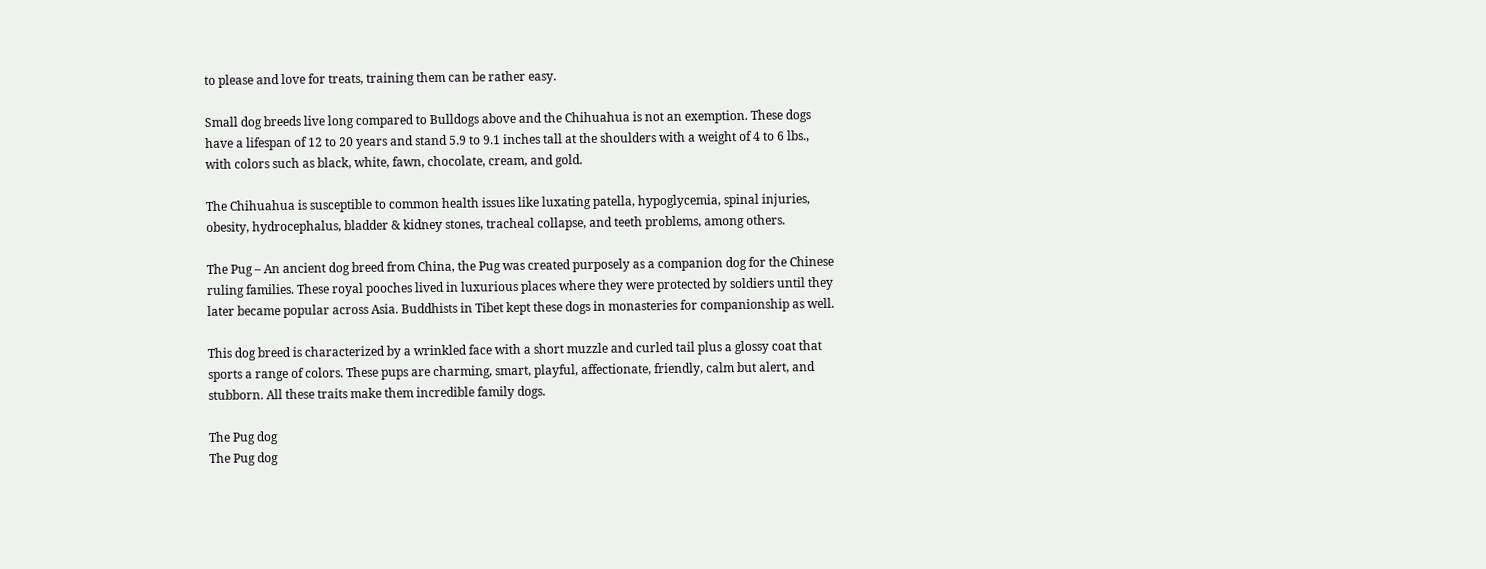to please and love for treats, training them can be rather easy.

Small dog breeds live long compared to Bulldogs above and the Chihuahua is not an exemption. These dogs have a lifespan of 12 to 20 years and stand 5.9 to 9.1 inches tall at the shoulders with a weight of 4 to 6 lbs., with colors such as black, white, fawn, chocolate, cream, and gold.

The Chihuahua is susceptible to common health issues like luxating patella, hypoglycemia, spinal injuries, obesity, hydrocephalus, bladder & kidney stones, tracheal collapse, and teeth problems, among others.

The Pug – An ancient dog breed from China, the Pug was created purposely as a companion dog for the Chinese ruling families. These royal pooches lived in luxurious places where they were protected by soldiers until they later became popular across Asia. Buddhists in Tibet kept these dogs in monasteries for companionship as well.

This dog breed is characterized by a wrinkled face with a short muzzle and curled tail plus a glossy coat that sports a range of colors. These pups are charming, smart, playful, affectionate, friendly, calm but alert, and stubborn. All these traits make them incredible family dogs.

The Pug dog
The Pug dog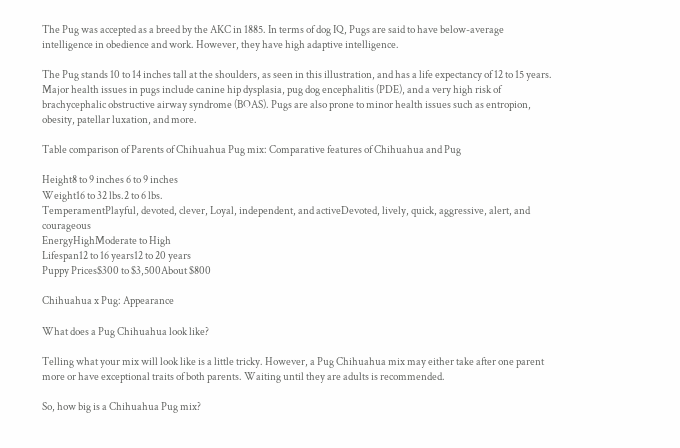The Pug was accepted as a breed by the AKC in 1885. In terms of dog IQ, Pugs are said to have below-average intelligence in obedience and work. However, they have high adaptive intelligence.

The Pug stands 10 to 14 inches tall at the shoulders, as seen in this illustration, and has a life expectancy of 12 to 15 years. Major health issues in pugs include canine hip dysplasia, pug dog encephalitis (PDE), and a very high risk of brachycephalic obstructive airway syndrome (BOAS). Pugs are also prone to minor health issues such as entropion, obesity, patellar luxation, and more.

Table comparison of Parents of Chihuahua Pug mix: Comparative features of Chihuahua and Pug

Height8 to 9 inches 6 to 9 inches
Weight16 to 32 lbs.2 to 6 lbs.
TemperamentPlayful, devoted, clever, Loyal, independent, and activeDevoted, lively, quick, aggressive, alert, and courageous
EnergyHighModerate to High
Lifespan12 to 16 years12 to 20 years
Puppy Prices$300 to $3,500About $800

Chihuahua x Pug: Appearance

What does a Pug Chihuahua look like?

Telling what your mix will look like is a little tricky. However, a Pug Chihuahua mix may either take after one parent more or have exceptional traits of both parents. Waiting until they are adults is recommended.

So, how big is a Chihuahua Pug mix?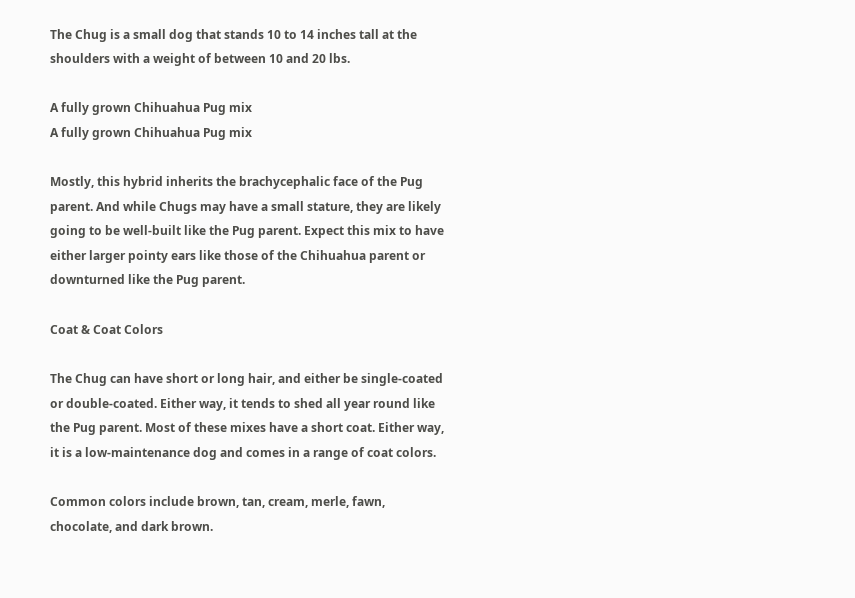The Chug is a small dog that stands 10 to 14 inches tall at the shoulders with a weight of between 10 and 20 lbs.

A fully grown Chihuahua Pug mix
A fully grown Chihuahua Pug mix

Mostly, this hybrid inherits the brachycephalic face of the Pug parent. And while Chugs may have a small stature, they are likely going to be well-built like the Pug parent. Expect this mix to have either larger pointy ears like those of the Chihuahua parent or downturned like the Pug parent.

Coat & Coat Colors

The Chug can have short or long hair, and either be single-coated or double-coated. Either way, it tends to shed all year round like the Pug parent. Most of these mixes have a short coat. Either way, it is a low-maintenance dog and comes in a range of coat colors.

Common colors include brown, tan, cream, merle, fawn, chocolate, and dark brown.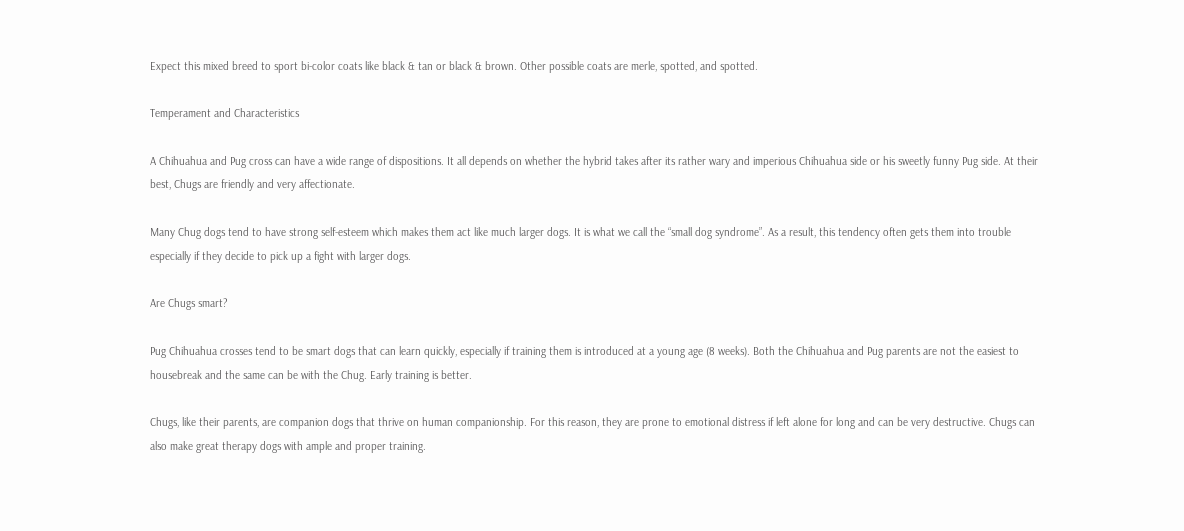Expect this mixed breed to sport bi-color coats like black & tan or black & brown. Other possible coats are merle, spotted, and spotted.

Temperament and Characteristics

A Chihuahua and Pug cross can have a wide range of dispositions. It all depends on whether the hybrid takes after its rather wary and imperious Chihuahua side or his sweetly funny Pug side. At their best, Chugs are friendly and very affectionate.

Many Chug dogs tend to have strong self-esteem which makes them act like much larger dogs. It is what we call the “small dog syndrome”. As a result, this tendency often gets them into trouble especially if they decide to pick up a fight with larger dogs.

Are Chugs smart?

Pug Chihuahua crosses tend to be smart dogs that can learn quickly, especially if training them is introduced at a young age (8 weeks). Both the Chihuahua and Pug parents are not the easiest to housebreak and the same can be with the Chug. Early training is better.

Chugs, like their parents, are companion dogs that thrive on human companionship. For this reason, they are prone to emotional distress if left alone for long and can be very destructive. Chugs can also make great therapy dogs with ample and proper training.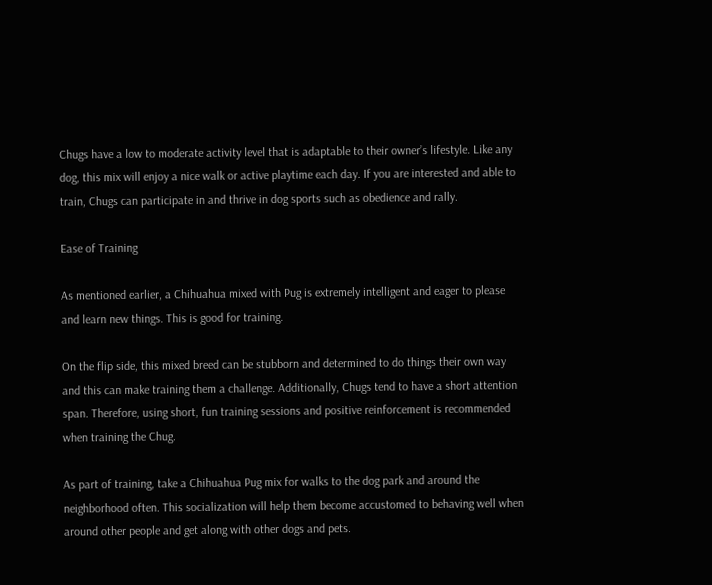Chugs have a low to moderate activity level that is adaptable to their owner’s lifestyle. Like any dog, this mix will enjoy a nice walk or active playtime each day. If you are interested and able to train, Chugs can participate in and thrive in dog sports such as obedience and rally.

Ease of Training

As mentioned earlier, a Chihuahua mixed with Pug is extremely intelligent and eager to please and learn new things. This is good for training.

On the flip side, this mixed breed can be stubborn and determined to do things their own way and this can make training them a challenge. Additionally, Chugs tend to have a short attention span. Therefore, using short, fun training sessions and positive reinforcement is recommended when training the Chug.

As part of training, take a Chihuahua Pug mix for walks to the dog park and around the neighborhood often. This socialization will help them become accustomed to behaving well when around other people and get along with other dogs and pets.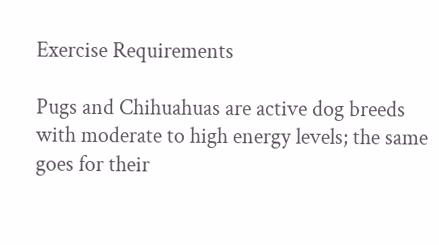Exercise Requirements

Pugs and Chihuahuas are active dog breeds with moderate to high energy levels; the same goes for their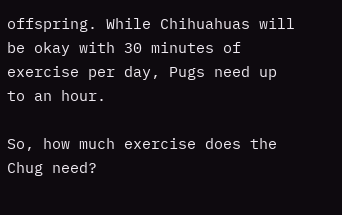offspring. While Chihuahuas will be okay with 30 minutes of exercise per day, Pugs need up to an hour.

So, how much exercise does the Chug need?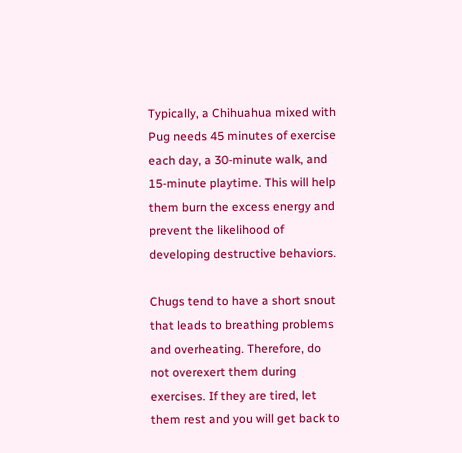Typically, a Chihuahua mixed with Pug needs 45 minutes of exercise each day, a 30-minute walk, and 15-minute playtime. This will help them burn the excess energy and prevent the likelihood of developing destructive behaviors.

Chugs tend to have a short snout that leads to breathing problems and overheating. Therefore, do not overexert them during exercises. If they are tired, let them rest and you will get back to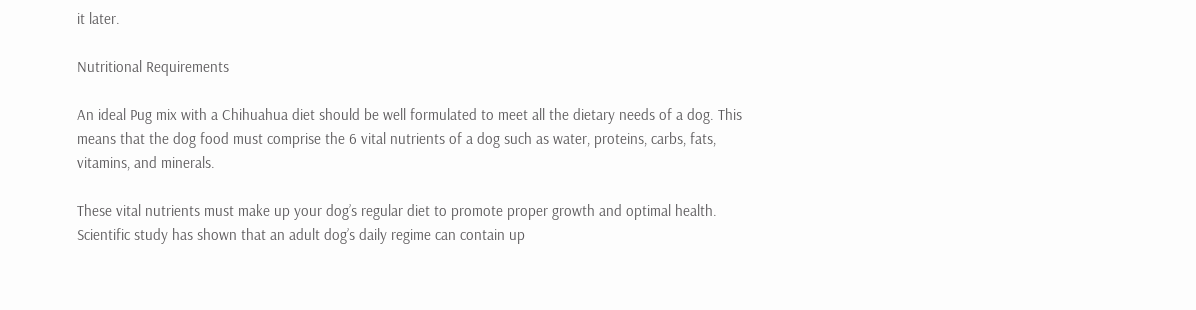it later.

Nutritional Requirements

An ideal Pug mix with a Chihuahua diet should be well formulated to meet all the dietary needs of a dog. This means that the dog food must comprise the 6 vital nutrients of a dog such as water, proteins, carbs, fats, vitamins, and minerals.

These vital nutrients must make up your dog’s regular diet to promote proper growth and optimal health. Scientific study has shown that an adult dog’s daily regime can contain up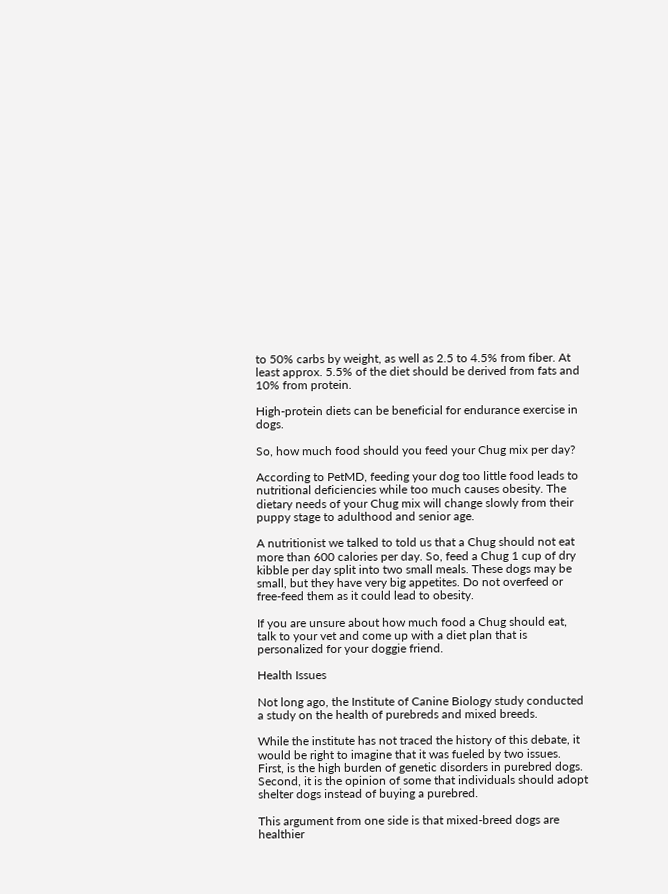to 50% carbs by weight, as well as 2.5 to 4.5% from fiber. At least approx. 5.5% of the diet should be derived from fats and 10% from protein.

High-protein diets can be beneficial for endurance exercise in dogs.

So, how much food should you feed your Chug mix per day?

According to PetMD, feeding your dog too little food leads to nutritional deficiencies while too much causes obesity. The dietary needs of your Chug mix will change slowly from their puppy stage to adulthood and senior age.

A nutritionist we talked to told us that a Chug should not eat more than 600 calories per day. So, feed a Chug 1 cup of dry kibble per day split into two small meals. These dogs may be small, but they have very big appetites. Do not overfeed or free-feed them as it could lead to obesity.

If you are unsure about how much food a Chug should eat, talk to your vet and come up with a diet plan that is personalized for your doggie friend.

Health Issues

Not long ago, the Institute of Canine Biology study conducted a study on the health of purebreds and mixed breeds.

While the institute has not traced the history of this debate, it would be right to imagine that it was fueled by two issues. First, is the high burden of genetic disorders in purebred dogs. Second, it is the opinion of some that individuals should adopt shelter dogs instead of buying a purebred.

This argument from one side is that mixed-breed dogs are healthier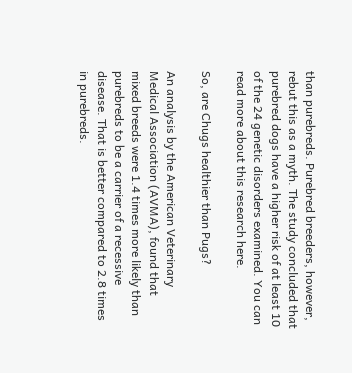than purebreds. Purebred breeders, however, rebut this as a myth. The study concluded that purebred dogs have a higher risk of at least 10 of the 24 genetic disorders examined. You can read more about this research here.

So, are Chugs healthier than Pugs?

An analysis by the American Veterinary Medical Association (AVMA), found that mixed breeds were 1.4 times more likely than purebreds to be a carrier of a recessive disease. That is better compared to 2.8 times in purebreds.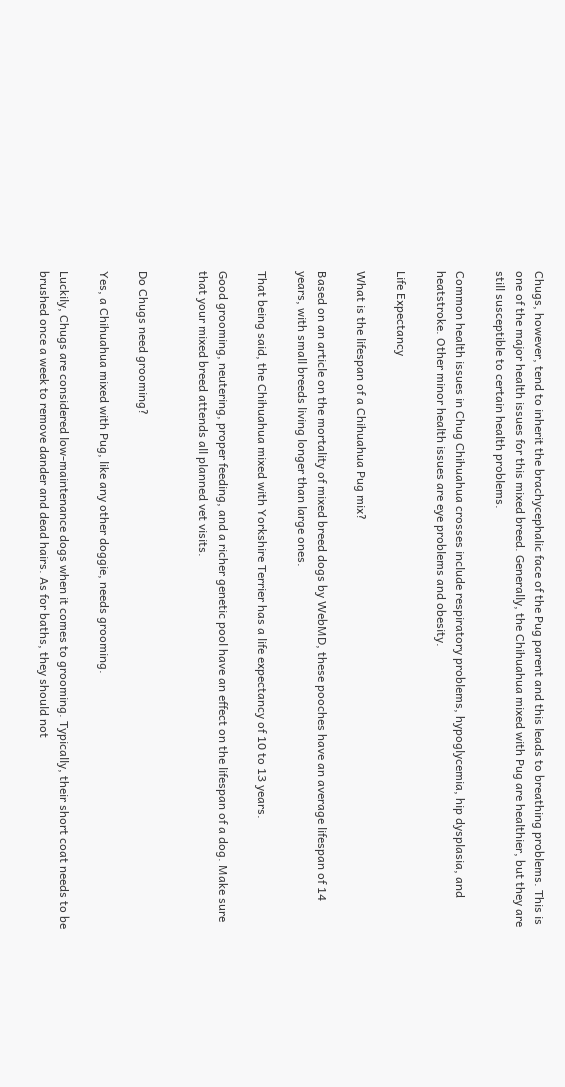Chugs, however, tend to inherit the brachycephalic face of the Pug parent and this leads to breathing problems. This is one of the major health issues for this mixed breed. Generally, the Chihuahua mixed with Pug are healthier, but they are still susceptible to certain health problems.

Common health issues in Chug Chihuahua crosses include respiratory problems, hypoglycemia, hip dysplasia, and heatstroke. Other minor health issues are eye problems and obesity.

Life Expectancy

What is the lifespan of a Chihuahua Pug mix?

Based on an article on the mortality of mixed breed dogs by WebMD, these pooches have an average lifespan of 14 years, with small breeds living longer than large ones.

That being said, the Chihuahua mixed with Yorkshire Terrier has a life expectancy of 10 to 13 years.

Good grooming, neutering, proper feeding, and a richer genetic pool have an effect on the lifespan of a dog. Make sure that your mixed breed attends all planned vet visits.


Do Chugs need grooming?

Yes, a Chihuahua mixed with Pug, like any other doggie, needs grooming.

Luckily, Chugs are considered low-maintenance dogs when it comes to grooming. Typically, their short coat needs to be brushed once a week to remove dander and dead hairs. As for baths, they should not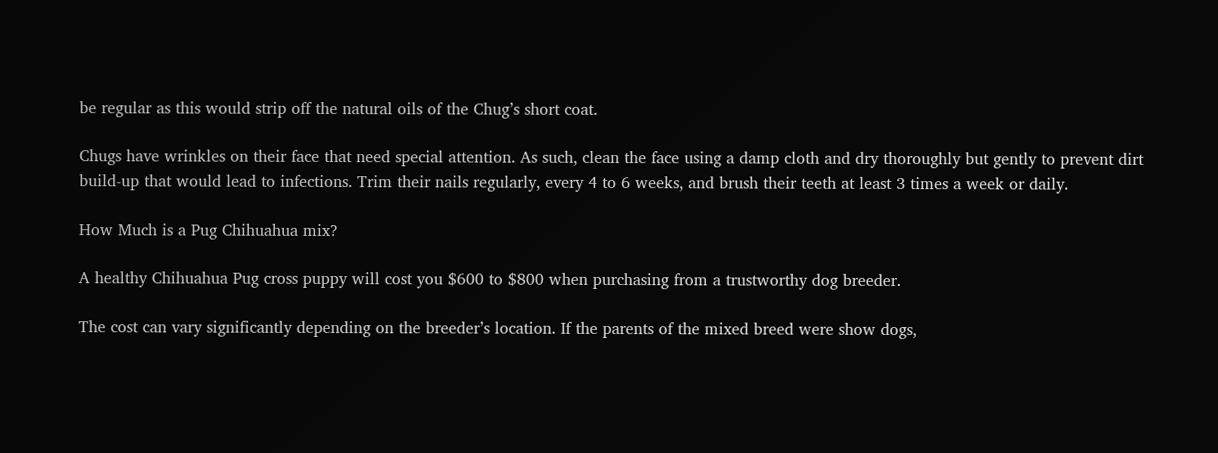be regular as this would strip off the natural oils of the Chug’s short coat.

Chugs have wrinkles on their face that need special attention. As such, clean the face using a damp cloth and dry thoroughly but gently to prevent dirt build-up that would lead to infections. Trim their nails regularly, every 4 to 6 weeks, and brush their teeth at least 3 times a week or daily.

How Much is a Pug Chihuahua mix?

A healthy Chihuahua Pug cross puppy will cost you $600 to $800 when purchasing from a trustworthy dog breeder.

The cost can vary significantly depending on the breeder’s location. If the parents of the mixed breed were show dogs,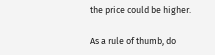the price could be higher.

As a rule of thumb, do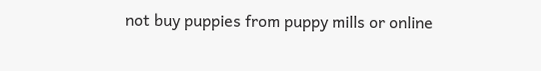not buy puppies from puppy mills or online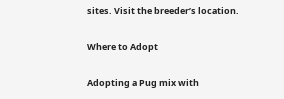sites. Visit the breeder’s location.

Where to Adopt

Adopting a Pug mix with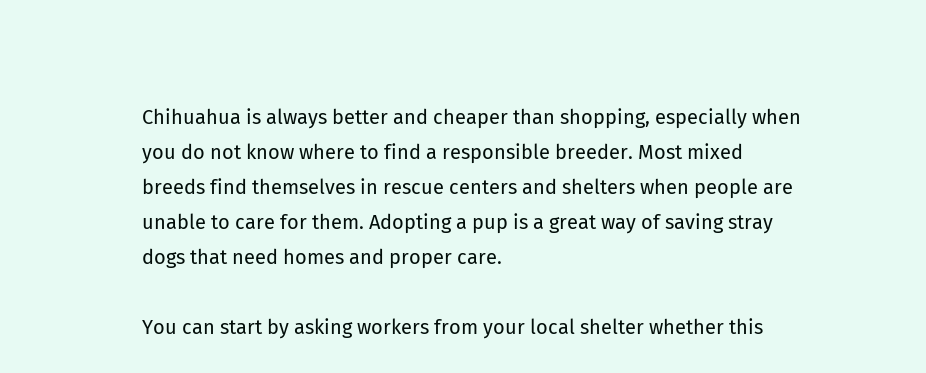Chihuahua is always better and cheaper than shopping, especially when you do not know where to find a responsible breeder. Most mixed breeds find themselves in rescue centers and shelters when people are unable to care for them. Adopting a pup is a great way of saving stray dogs that need homes and proper care.

You can start by asking workers from your local shelter whether this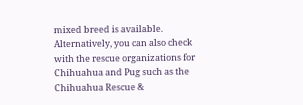mixed breed is available. Alternatively, you can also check with the rescue organizations for Chihuahua and Pug such as the Chihuahua Rescue &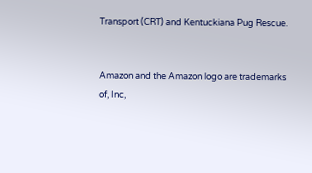Transport (CRT) and Kentuckiana Pug Rescue.


Amazon and the Amazon logo are trademarks of, Inc,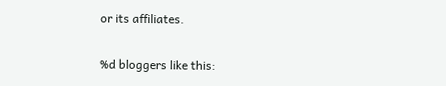or its affiliates.

%d bloggers like this: